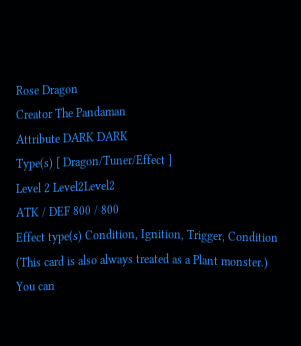Rose Dragon
Creator The Pandaman
Attribute DARK DARK
Type(s) [ Dragon/Tuner/Effect ]
Level 2 Level2Level2
ATK / DEF 800 / 800
Effect type(s) Condition, Ignition, Trigger, Condition
(This card is also always treated as a Plant monster.)
You can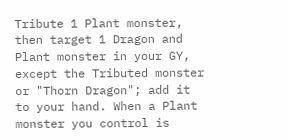Tribute 1 Plant monster, then target 1 Dragon and Plant monster in your GY, except the Tributed monster or "Thorn Dragon"; add it to your hand. When a Plant monster you control is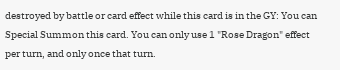destroyed by battle or card effect while this card is in the GY: You can Special Summon this card. You can only use 1 "Rose Dragon" effect per turn, and only once that turn.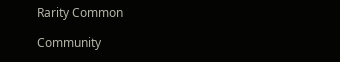Rarity Common

Community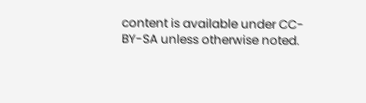content is available under CC-BY-SA unless otherwise noted.